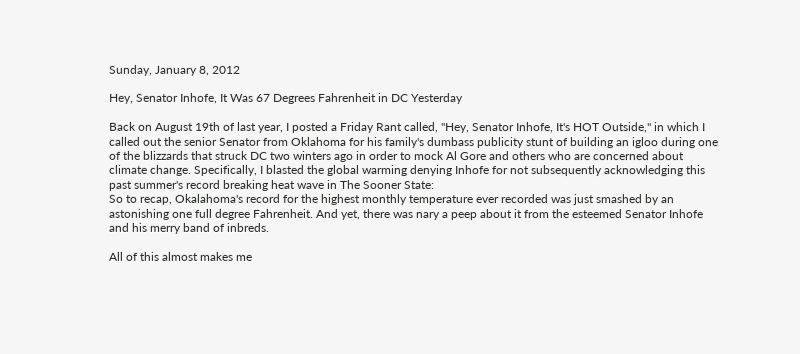Sunday, January 8, 2012

Hey, Senator Inhofe, It Was 67 Degrees Fahrenheit in DC Yesterday

Back on August 19th of last year, I posted a Friday Rant called, "Hey, Senator Inhofe, It's HOT Outside," in which I called out the senior Senator from Oklahoma for his family's dumbass publicity stunt of building an igloo during one of the blizzards that struck DC two winters ago in order to mock Al Gore and others who are concerned about climate change. Specifically, I blasted the global warming denying Inhofe for not subsequently acknowledging this past summer's record breaking heat wave in The Sooner State:
So to recap, Okalahoma's record for the highest monthly temperature ever recorded was just smashed by an astonishing one full degree Fahrenheit. And yet, there was nary a peep about it from the esteemed Senator Inhofe and his merry band of inbreds.

All of this almost makes me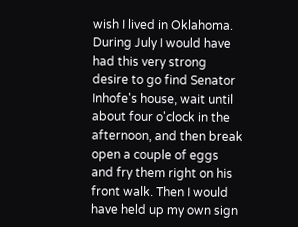wish I lived in Oklahoma. During July I would have had this very strong desire to go find Senator Inhofe's house, wait until about four o'clock in the afternoon, and then break open a couple of eggs and fry them right on his front walk. Then I would have held up my own sign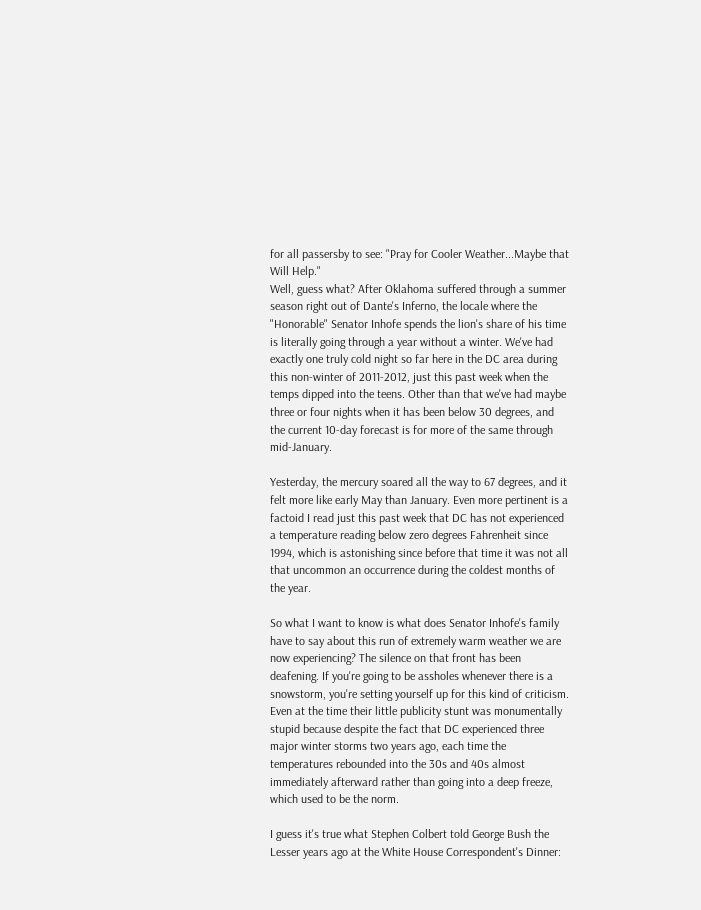for all passersby to see: "Pray for Cooler Weather...Maybe that Will Help."
Well, guess what? After Oklahoma suffered through a summer season right out of Dante's Inferno, the locale where the "Honorable" Senator Inhofe spends the lion's share of his time is literally going through a year without a winter. We've had exactly one truly cold night so far here in the DC area during this non-winter of 2011-2012, just this past week when the temps dipped into the teens. Other than that we've had maybe three or four nights when it has been below 30 degrees, and the current 10-day forecast is for more of the same through mid-January.

Yesterday, the mercury soared all the way to 67 degrees, and it felt more like early May than January. Even more pertinent is a factoid I read just this past week that DC has not experienced a temperature reading below zero degrees Fahrenheit since 1994, which is astonishing since before that time it was not all that uncommon an occurrence during the coldest months of the year.

So what I want to know is what does Senator Inhofe's family have to say about this run of extremely warm weather we are now experiencing? The silence on that front has been deafening. If you're going to be assholes whenever there is a snowstorm, you're setting yourself up for this kind of criticism. Even at the time their little publicity stunt was monumentally stupid because despite the fact that DC experienced three major winter storms two years ago, each time the temperatures rebounded into the 30s and 40s almost immediately afterward rather than going into a deep freeze, which used to be the norm.

I guess it's true what Stephen Colbert told George Bush the Lesser years ago at the White House Correspondent's Dinner: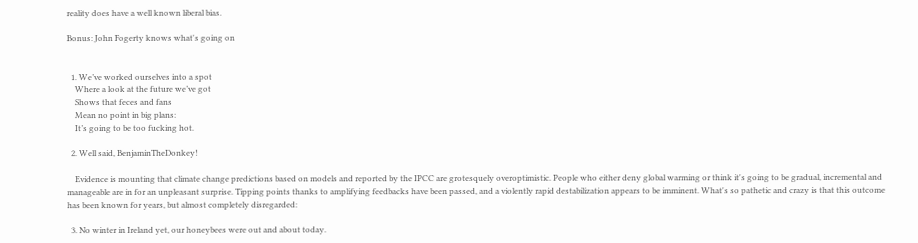reality does have a well known liberal bias.

Bonus: John Fogerty knows what's going on


  1. We’ve worked ourselves into a spot
    Where a look at the future we’ve got
    Shows that feces and fans
    Mean no point in big plans:
    It’s going to be too fucking hot.

  2. Well said, BenjaminTheDonkey!

    Evidence is mounting that climate change predictions based on models and reported by the IPCC are grotesquely overoptimistic. People who either deny global warming or think it's going to be gradual, incremental and manageable are in for an unpleasant surprise. Tipping points thanks to amplifying feedbacks have been passed, and a violently rapid destabilization appears to be imminent. What's so pathetic and crazy is that this outcome has been known for years, but almost completely disregarded:

  3. No winter in Ireland yet, our honeybees were out and about today.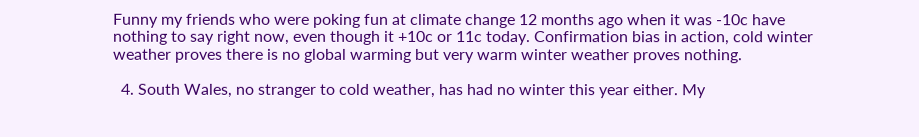Funny my friends who were poking fun at climate change 12 months ago when it was -10c have nothing to say right now, even though it +10c or 11c today. Confirmation bias in action, cold winter weather proves there is no global warming but very warm winter weather proves nothing.

  4. South Wales, no stranger to cold weather, has had no winter this year either. My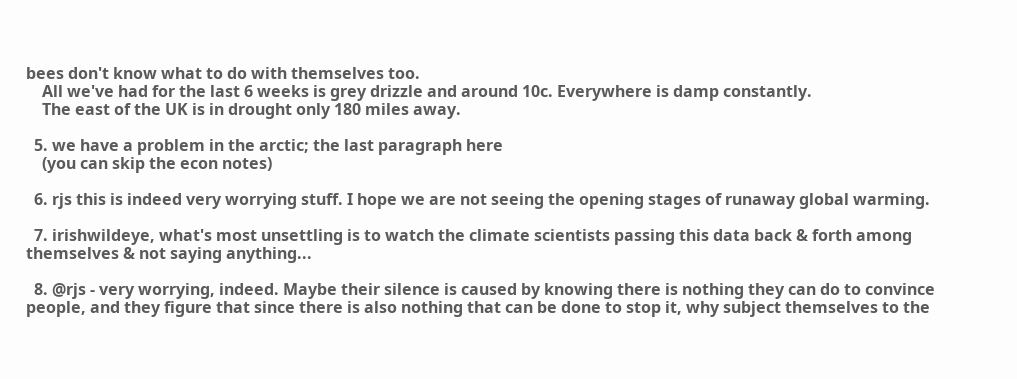bees don't know what to do with themselves too.
    All we've had for the last 6 weeks is grey drizzle and around 10c. Everywhere is damp constantly.
    The east of the UK is in drought only 180 miles away.

  5. we have a problem in the arctic; the last paragraph here
    (you can skip the econ notes)

  6. rjs this is indeed very worrying stuff. I hope we are not seeing the opening stages of runaway global warming.

  7. irishwildeye, what's most unsettling is to watch the climate scientists passing this data back & forth among themselves & not saying anything...

  8. @rjs - very worrying, indeed. Maybe their silence is caused by knowing there is nothing they can do to convince people, and they figure that since there is also nothing that can be done to stop it, why subject themselves to the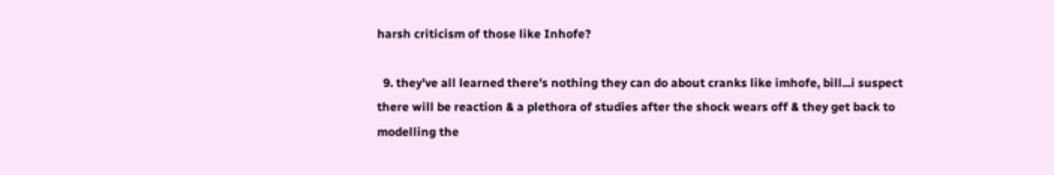harsh criticism of those like Inhofe?

  9. they've all learned there's nothing they can do about cranks like imhofe, bill...i suspect there will be reaction & a plethora of studies after the shock wears off & they get back to modelling the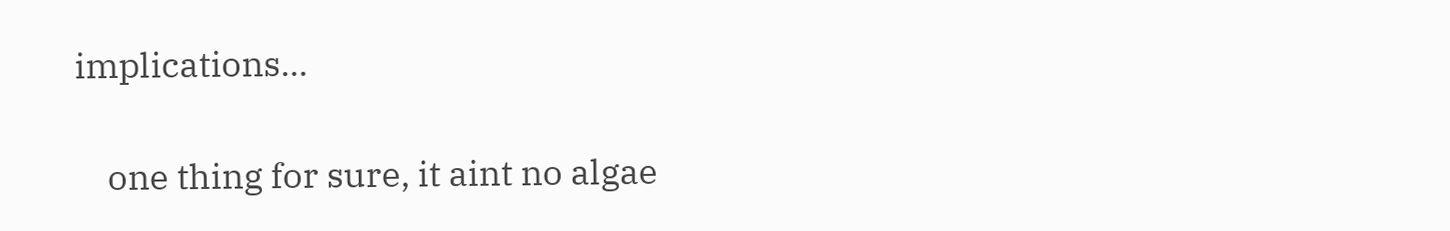implications...

    one thing for sure, it aint no algae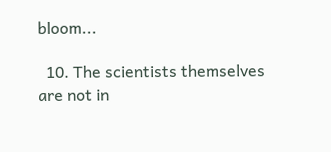bloom...

  10. The scientists themselves are not in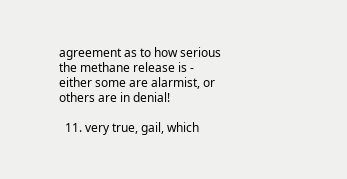agreement as to how serious the methane release is - either some are alarmist, or others are in denial!

  11. very true, gail, which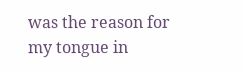was the reason for my tongue in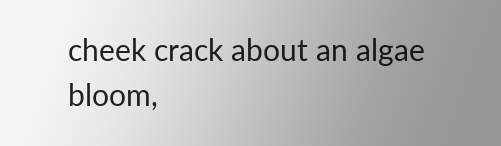cheek crack about an algae bloom,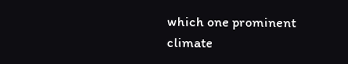which one prominent climate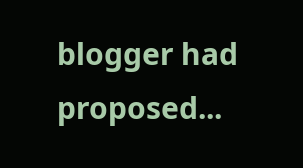blogger had proposed...